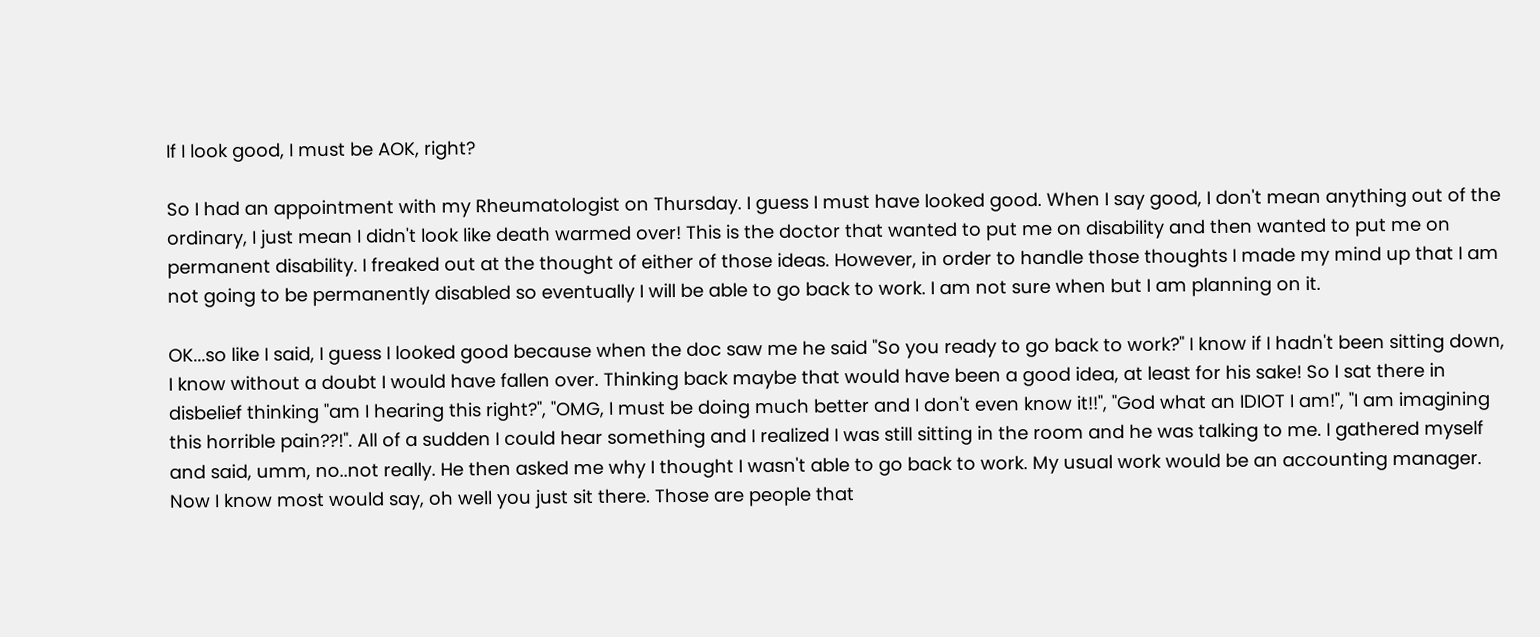If I look good, I must be AOK, right?

So I had an appointment with my Rheumatologist on Thursday. I guess I must have looked good. When I say good, I don't mean anything out of the ordinary, I just mean I didn't look like death warmed over! This is the doctor that wanted to put me on disability and then wanted to put me on permanent disability. I freaked out at the thought of either of those ideas. However, in order to handle those thoughts I made my mind up that I am not going to be permanently disabled so eventually I will be able to go back to work. I am not sure when but I am planning on it.

OK...so like I said, I guess I looked good because when the doc saw me he said "So you ready to go back to work?" I know if I hadn't been sitting down, I know without a doubt I would have fallen over. Thinking back maybe that would have been a good idea, at least for his sake! So I sat there in disbelief thinking "am I hearing this right?", "OMG, I must be doing much better and I don't even know it!!", "God what an IDIOT I am!", "I am imagining this horrible pain??!". All of a sudden I could hear something and I realized I was still sitting in the room and he was talking to me. I gathered myself and said, umm, no..not really. He then asked me why I thought I wasn't able to go back to work. My usual work would be an accounting manager. Now I know most would say, oh well you just sit there. Those are people that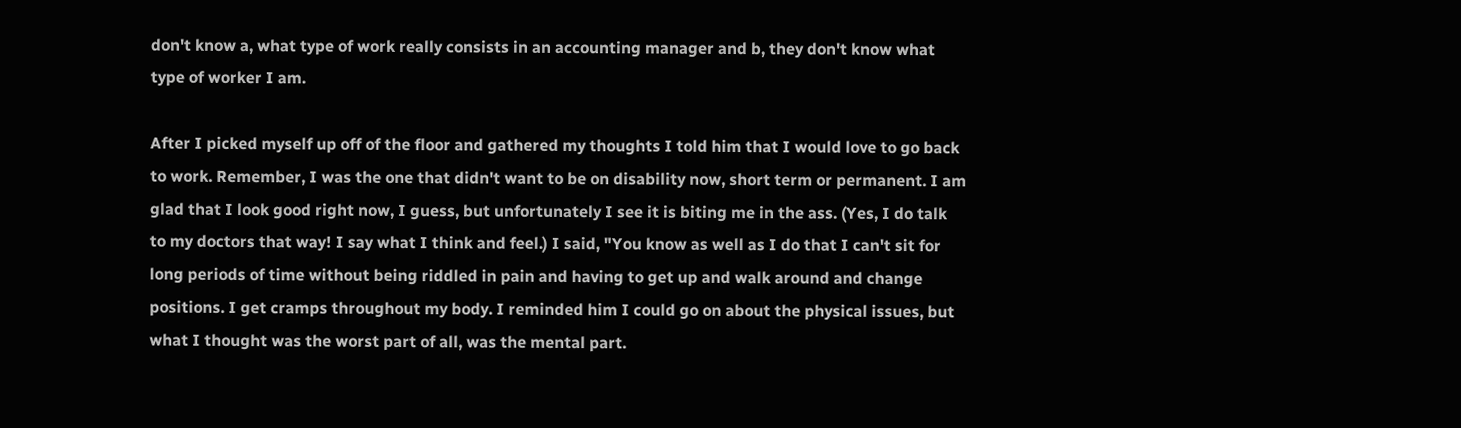don't know a, what type of work really consists in an accounting manager and b, they don't know what type of worker I am.

After I picked myself up off of the floor and gathered my thoughts I told him that I would love to go back to work. Remember, I was the one that didn't want to be on disability now, short term or permanent. I am glad that I look good right now, I guess, but unfortunately I see it is biting me in the ass. (Yes, I do talk to my doctors that way! I say what I think and feel.) I said, "You know as well as I do that I can't sit for long periods of time without being riddled in pain and having to get up and walk around and change positions. I get cramps throughout my body. I reminded him I could go on about the physical issues, but what I thought was the worst part of all, was the mental part.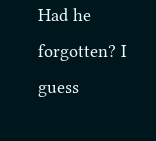Had he forgotten? I guess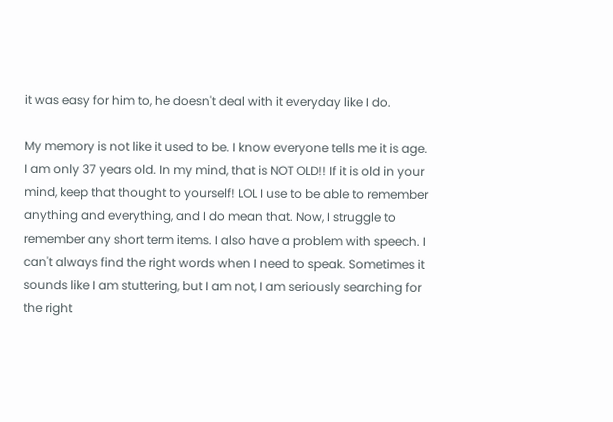it was easy for him to, he doesn't deal with it everyday like I do.

My memory is not like it used to be. I know everyone tells me it is age. I am only 37 years old. In my mind, that is NOT OLD!! If it is old in your mind, keep that thought to yourself! LOL I use to be able to remember anything and everything, and I do mean that. Now, I struggle to remember any short term items. I also have a problem with speech. I can't always find the right words when I need to speak. Sometimes it sounds like I am stuttering, but I am not, I am seriously searching for the right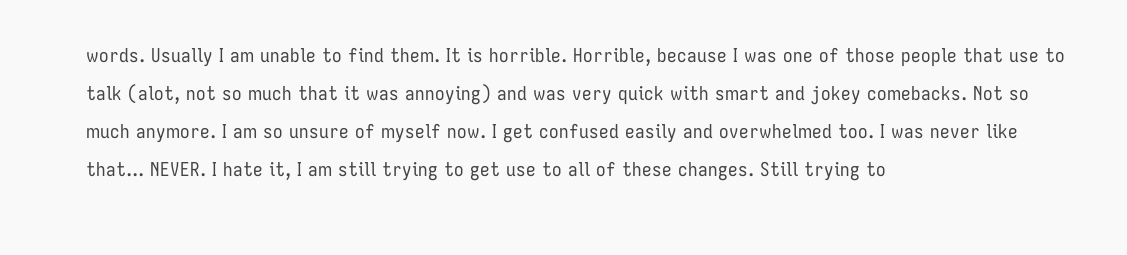words. Usually I am unable to find them. It is horrible. Horrible, because I was one of those people that use to talk (alot, not so much that it was annoying) and was very quick with smart and jokey comebacks. Not so much anymore. I am so unsure of myself now. I get confused easily and overwhelmed too. I was never like that... NEVER. I hate it, I am still trying to get use to all of these changes. Still trying to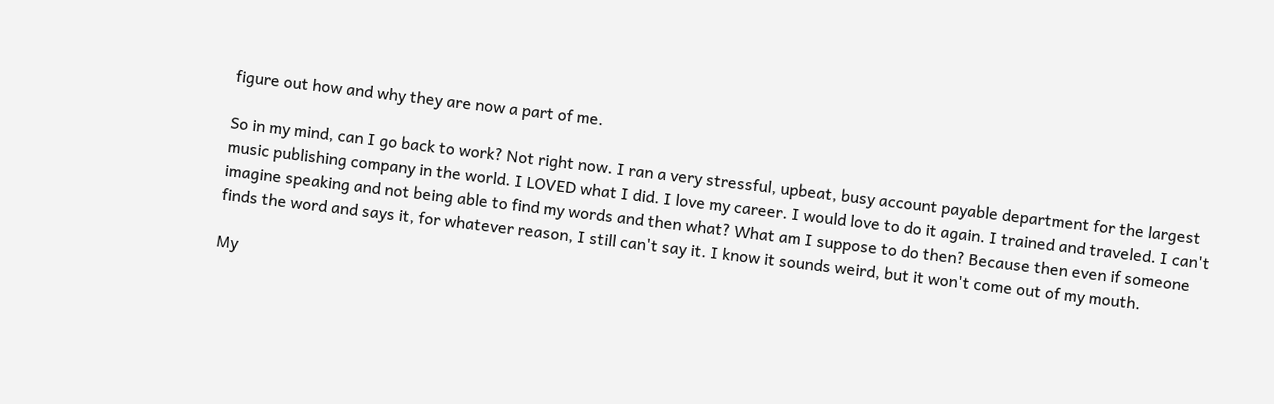figure out how and why they are now a part of me.

So in my mind, can I go back to work? Not right now. I ran a very stressful, upbeat, busy account payable department for the largest music publishing company in the world. I LOVED what I did. I love my career. I would love to do it again. I trained and traveled. I can't imagine speaking and not being able to find my words and then what? What am I suppose to do then? Because then even if someone finds the word and says it, for whatever reason, I still can't say it. I know it sounds weird, but it won't come out of my mouth.

My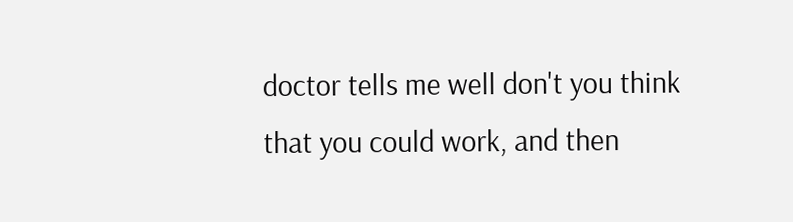doctor tells me well don't you think that you could work, and then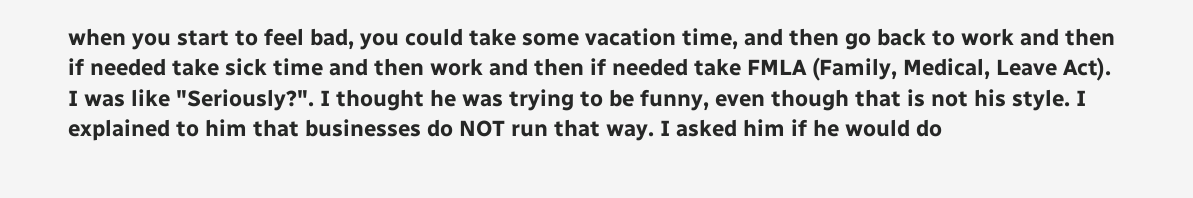when you start to feel bad, you could take some vacation time, and then go back to work and then if needed take sick time and then work and then if needed take FMLA (Family, Medical, Leave Act). I was like "Seriously?". I thought he was trying to be funny, even though that is not his style. I explained to him that businesses do NOT run that way. I asked him if he would do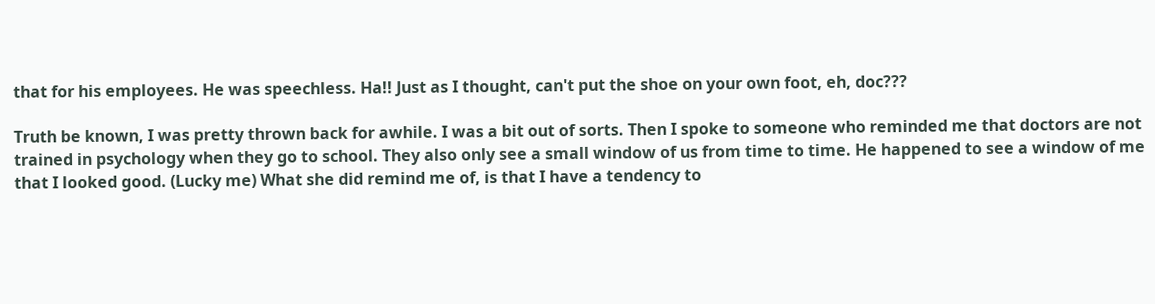that for his employees. He was speechless. Ha!! Just as I thought, can't put the shoe on your own foot, eh, doc???

Truth be known, I was pretty thrown back for awhile. I was a bit out of sorts. Then I spoke to someone who reminded me that doctors are not trained in psychology when they go to school. They also only see a small window of us from time to time. He happened to see a window of me that I looked good. (Lucky me) What she did remind me of, is that I have a tendency to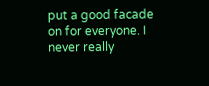put a good facade on for everyone. I never really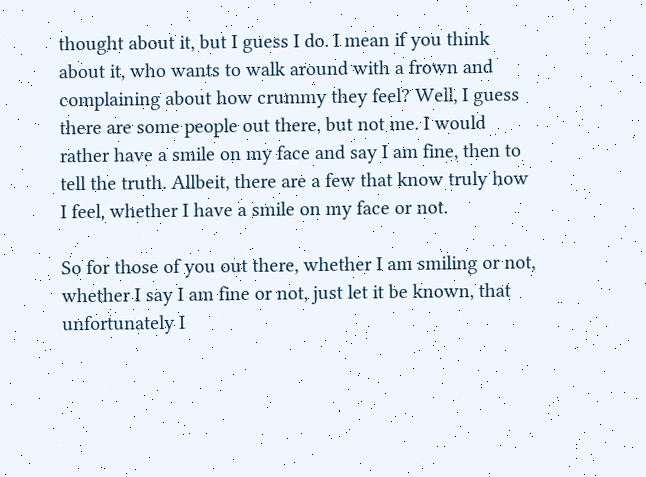thought about it, but I guess I do. I mean if you think about it, who wants to walk around with a frown and complaining about how crummy they feel? Well, I guess there are some people out there, but not me. I would rather have a smile on my face and say I am fine, then to tell the truth. Allbeit, there are a few that know truly how I feel, whether I have a smile on my face or not.

So for those of you out there, whether I am smiling or not, whether I say I am fine or not, just let it be known, that unfortunately I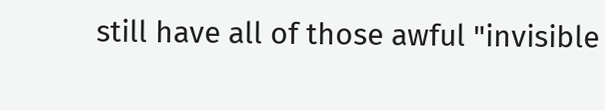still have all of those awful "invisible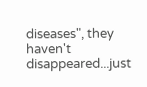diseases", they haven't disappeared...just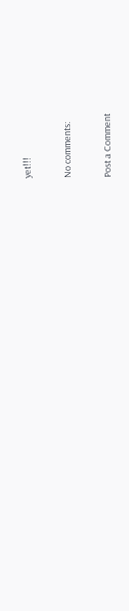yet!!!

No comments:

Post a Comment